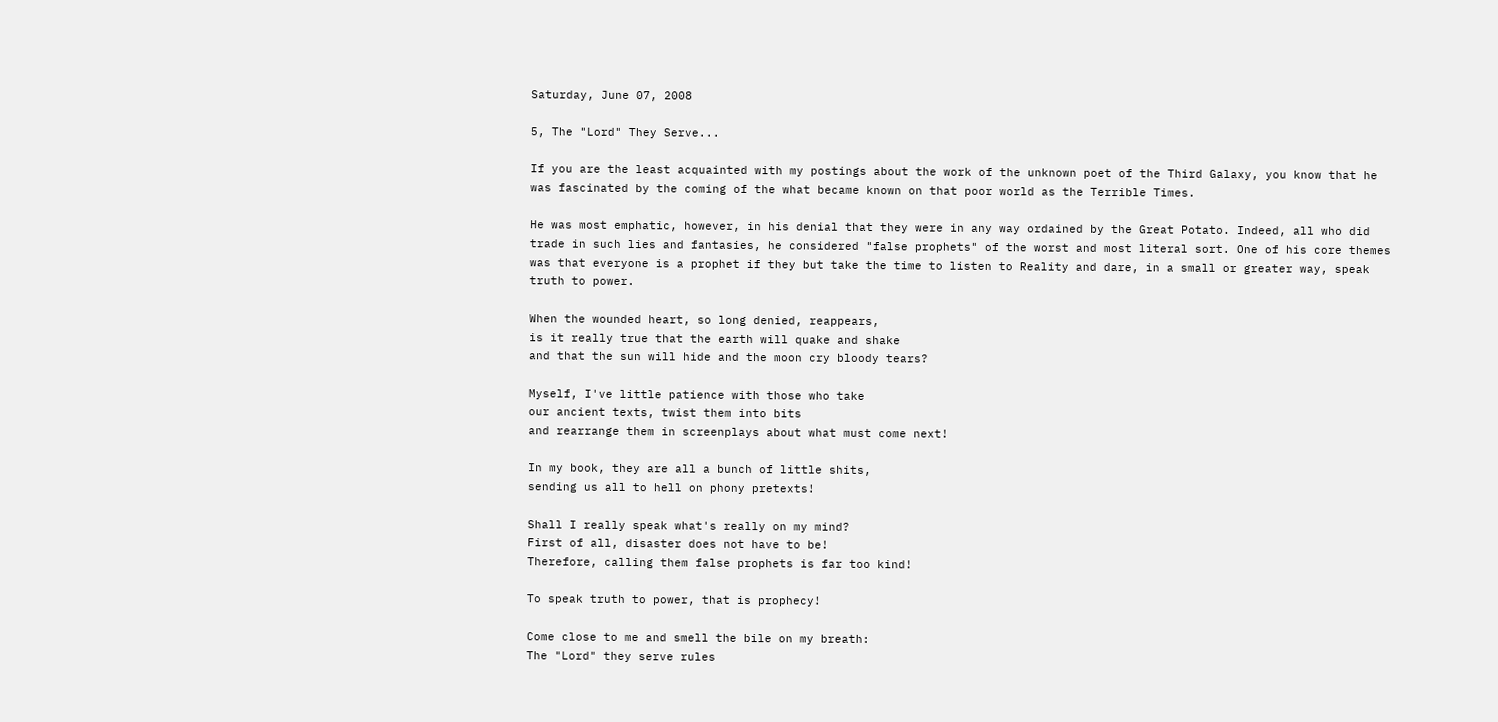Saturday, June 07, 2008

5, The "Lord" They Serve...

If you are the least acquainted with my postings about the work of the unknown poet of the Third Galaxy, you know that he was fascinated by the coming of the what became known on that poor world as the Terrible Times.

He was most emphatic, however, in his denial that they were in any way ordained by the Great Potato. Indeed, all who did trade in such lies and fantasies, he considered "false prophets" of the worst and most literal sort. One of his core themes was that everyone is a prophet if they but take the time to listen to Reality and dare, in a small or greater way, speak truth to power.

When the wounded heart, so long denied, reappears,
is it really true that the earth will quake and shake
and that the sun will hide and the moon cry bloody tears?

Myself, I've little patience with those who take
our ancient texts, twist them into bits
and rearrange them in screenplays about what must come next!

In my book, they are all a bunch of little shits,
sending us all to hell on phony pretexts!

Shall I really speak what's really on my mind?
First of all, disaster does not have to be!
Therefore, calling them false prophets is far too kind!

To speak truth to power, that is prophecy!

Come close to me and smell the bile on my breath:
The "Lord" they serve rules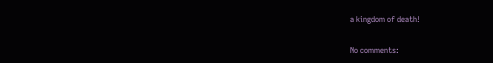a kingdom of death!

No comments: